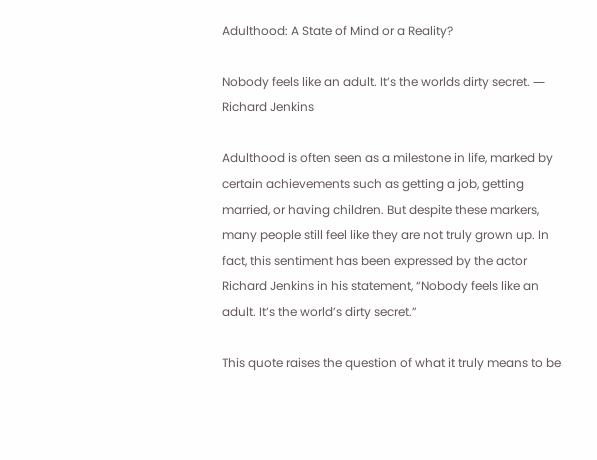Adulthood: A State of Mind or a Reality?

Nobody feels like an adult. It’s the worlds dirty secret. ― Richard Jenkins

Adulthood is often seen as a milestone in life, marked by certain achievements such as getting a job, getting married, or having children. But despite these markers, many people still feel like they are not truly grown up. In fact, this sentiment has been expressed by the actor Richard Jenkins in his statement, “Nobody feels like an adult. It’s the world’s dirty secret.”

This quote raises the question of what it truly means to be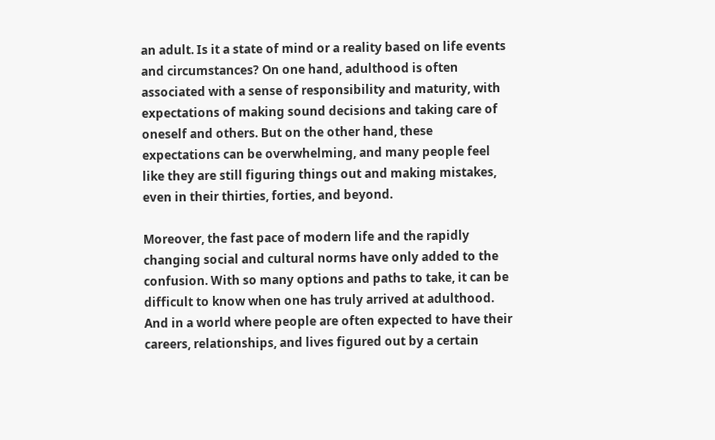an adult. Is it a state of mind or a reality based on life events and circumstances? On one hand, adulthood is often associated with a sense of responsibility and maturity, with expectations of making sound decisions and taking care of oneself and others. But on the other hand, these expectations can be overwhelming, and many people feel like they are still figuring things out and making mistakes, even in their thirties, forties, and beyond.

Moreover, the fast pace of modern life and the rapidly changing social and cultural norms have only added to the confusion. With so many options and paths to take, it can be difficult to know when one has truly arrived at adulthood. And in a world where people are often expected to have their careers, relationships, and lives figured out by a certain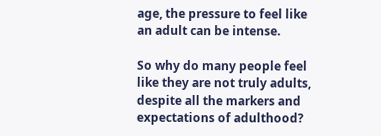age, the pressure to feel like an adult can be intense.

So why do many people feel like they are not truly adults, despite all the markers and expectations of adulthood?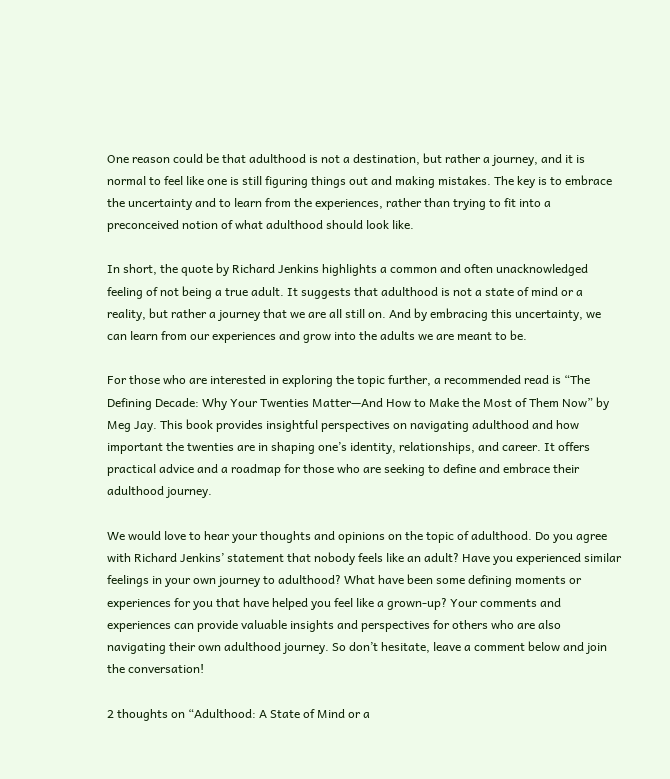One reason could be that adulthood is not a destination, but rather a journey, and it is normal to feel like one is still figuring things out and making mistakes. The key is to embrace the uncertainty and to learn from the experiences, rather than trying to fit into a preconceived notion of what adulthood should look like.

In short, the quote by Richard Jenkins highlights a common and often unacknowledged feeling of not being a true adult. It suggests that adulthood is not a state of mind or a reality, but rather a journey that we are all still on. And by embracing this uncertainty, we can learn from our experiences and grow into the adults we are meant to be.

For those who are interested in exploring the topic further, a recommended read is “The Defining Decade: Why Your Twenties Matter—And How to Make the Most of Them Now” by Meg Jay. This book provides insightful perspectives on navigating adulthood and how important the twenties are in shaping one’s identity, relationships, and career. It offers practical advice and a roadmap for those who are seeking to define and embrace their adulthood journey.

We would love to hear your thoughts and opinions on the topic of adulthood. Do you agree with Richard Jenkins’ statement that nobody feels like an adult? Have you experienced similar feelings in your own journey to adulthood? What have been some defining moments or experiences for you that have helped you feel like a grown-up? Your comments and experiences can provide valuable insights and perspectives for others who are also navigating their own adulthood journey. So don’t hesitate, leave a comment below and join the conversation!

2 thoughts on “Adulthood: A State of Mind or a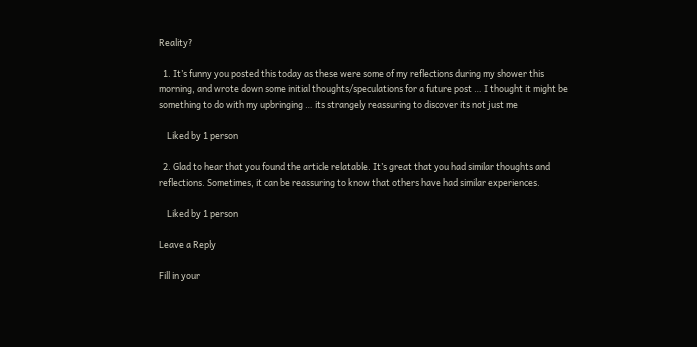Reality?

  1. It’s funny you posted this today as these were some of my reflections during my shower this morning, and wrote down some initial thoughts/speculations for a future post … I thought it might be something to do with my upbringing … its strangely reassuring to discover its not just me

    Liked by 1 person

  2. Glad to hear that you found the article relatable. It’s great that you had similar thoughts and reflections. Sometimes, it can be reassuring to know that others have had similar experiences.

    Liked by 1 person

Leave a Reply

Fill in your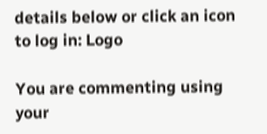details below or click an icon to log in: Logo

You are commenting using your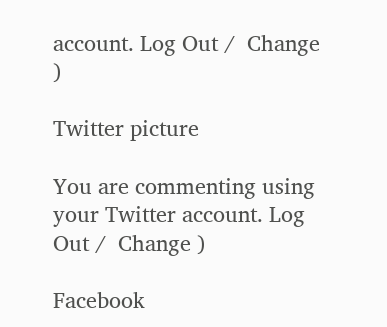account. Log Out /  Change )

Twitter picture

You are commenting using your Twitter account. Log Out /  Change )

Facebook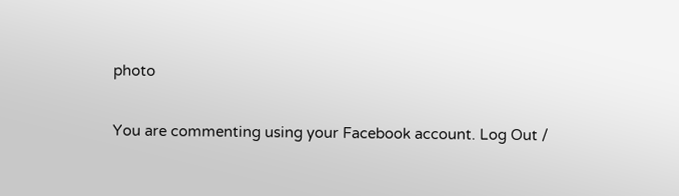photo

You are commenting using your Facebook account. Log Out /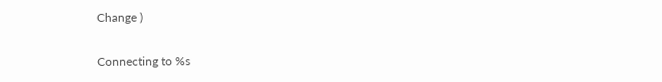Change )

Connecting to %s